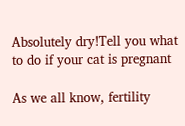Absolutely dry!Tell you what to do if your cat is pregnant

As we all know, fertility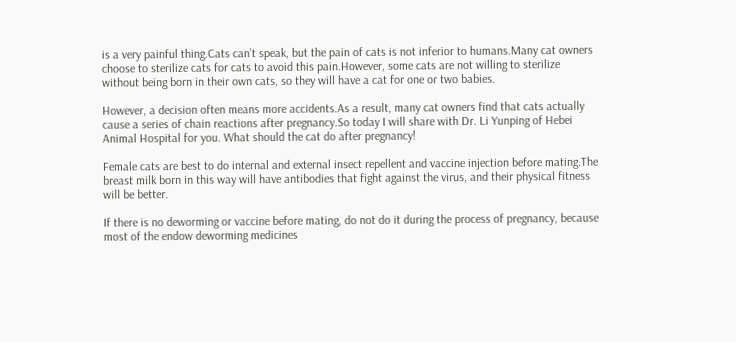is a very painful thing.Cats can’t speak, but the pain of cats is not inferior to humans.Many cat owners choose to sterilize cats for cats to avoid this pain.However, some cats are not willing to sterilize without being born in their own cats, so they will have a cat for one or two babies.

However, a decision often means more accidents.As a result, many cat owners find that cats actually cause a series of chain reactions after pregnancy.So today I will share with Dr. Li Yunping of Hebei Animal Hospital for you. What should the cat do after pregnancy!

Female cats are best to do internal and external insect repellent and vaccine injection before mating.The breast milk born in this way will have antibodies that fight against the virus, and their physical fitness will be better.

If there is no deworming or vaccine before mating, do not do it during the process of pregnancy, because most of the endow deworming medicines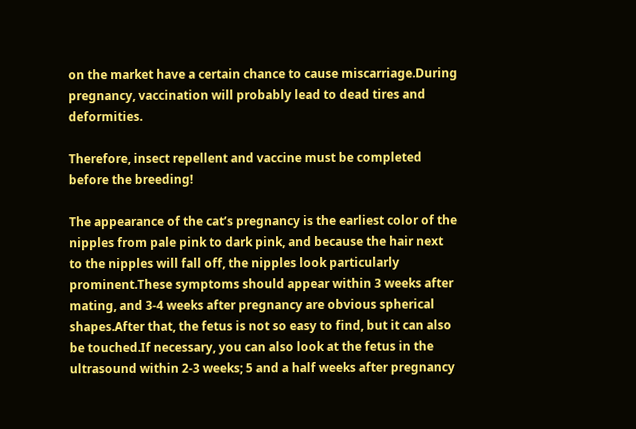on the market have a certain chance to cause miscarriage.During pregnancy, vaccination will probably lead to dead tires and deformities.

Therefore, insect repellent and vaccine must be completed before the breeding!

The appearance of the cat’s pregnancy is the earliest color of the nipples from pale pink to dark pink, and because the hair next to the nipples will fall off, the nipples look particularly prominent.These symptoms should appear within 3 weeks after mating, and 3-4 weeks after pregnancy are obvious spherical shapes.After that, the fetus is not so easy to find, but it can also be touched.If necessary, you can also look at the fetus in the ultrasound within 2-3 weeks; 5 and a half weeks after pregnancy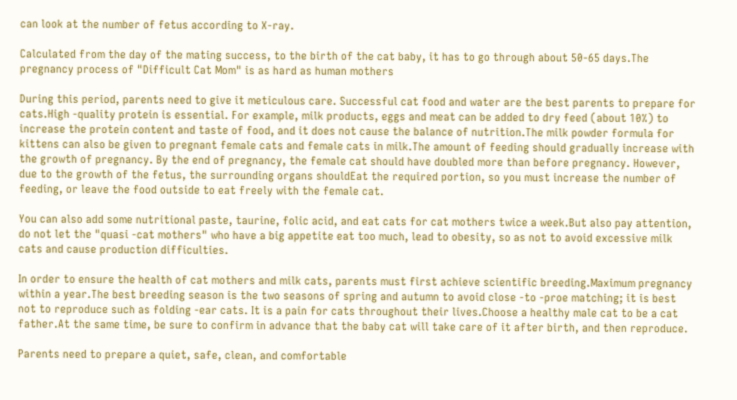can look at the number of fetus according to X-ray.

Calculated from the day of the mating success, to the birth of the cat baby, it has to go through about 50-65 days.The pregnancy process of "Difficult Cat Mom" is as hard as human mothers

During this period, parents need to give it meticulous care. Successful cat food and water are the best parents to prepare for cats.High -quality protein is essential. For example, milk products, eggs and meat can be added to dry feed (about 10%) to increase the protein content and taste of food, and it does not cause the balance of nutrition.The milk powder formula for kittens can also be given to pregnant female cats and female cats in milk.The amount of feeding should gradually increase with the growth of pregnancy. By the end of pregnancy, the female cat should have doubled more than before pregnancy. However, due to the growth of the fetus, the surrounding organs shouldEat the required portion, so you must increase the number of feeding, or leave the food outside to eat freely with the female cat.

You can also add some nutritional paste, taurine, folic acid, and eat cats for cat mothers twice a week.But also pay attention, do not let the "quasi -cat mothers" who have a big appetite eat too much, lead to obesity, so as not to avoid excessive milk cats and cause production difficulties.

In order to ensure the health of cat mothers and milk cats, parents must first achieve scientific breeding.Maximum pregnancy within a year.The best breeding season is the two seasons of spring and autumn to avoid close -to -proe matching; it is best not to reproduce such as folding -ear cats. It is a pain for cats throughout their lives.Choose a healthy male cat to be a cat father.At the same time, be sure to confirm in advance that the baby cat will take care of it after birth, and then reproduce.

Parents need to prepare a quiet, safe, clean, and comfortable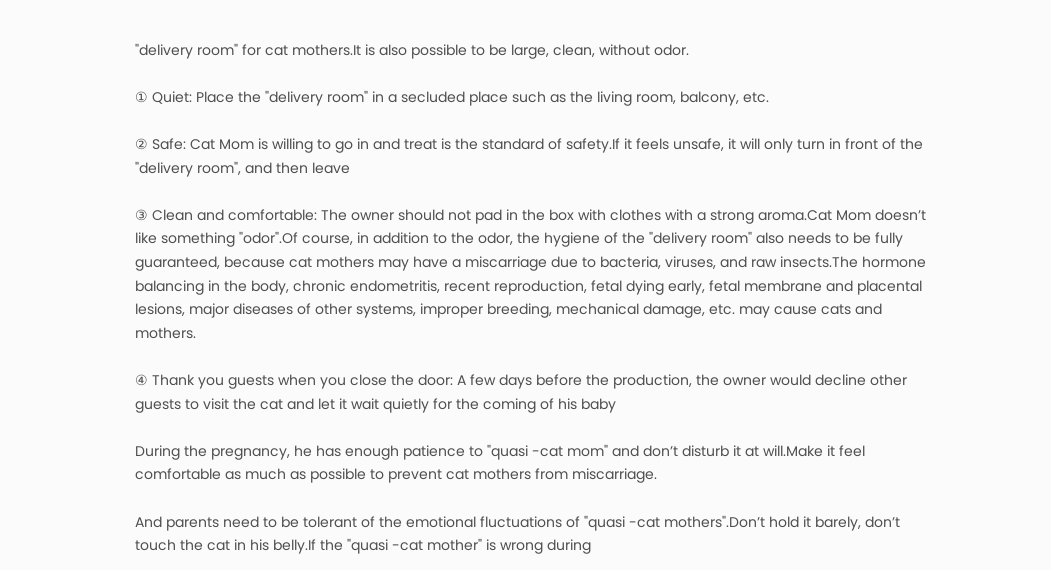"delivery room" for cat mothers.It is also possible to be large, clean, without odor.

① Quiet: Place the "delivery room" in a secluded place such as the living room, balcony, etc.

② Safe: Cat Mom is willing to go in and treat is the standard of safety.If it feels unsafe, it will only turn in front of the "delivery room", and then leave

③ Clean and comfortable: The owner should not pad in the box with clothes with a strong aroma.Cat Mom doesn’t like something "odor".Of course, in addition to the odor, the hygiene of the "delivery room" also needs to be fully guaranteed, because cat mothers may have a miscarriage due to bacteria, viruses, and raw insects.The hormone balancing in the body, chronic endometritis, recent reproduction, fetal dying early, fetal membrane and placental lesions, major diseases of other systems, improper breeding, mechanical damage, etc. may cause cats and mothers.

④ Thank you guests when you close the door: A few days before the production, the owner would decline other guests to visit the cat and let it wait quietly for the coming of his baby

During the pregnancy, he has enough patience to "quasi -cat mom" and don’t disturb it at will.Make it feel comfortable as much as possible to prevent cat mothers from miscarriage.

And parents need to be tolerant of the emotional fluctuations of "quasi -cat mothers".Don’t hold it barely, don’t touch the cat in his belly.If the "quasi -cat mother" is wrong during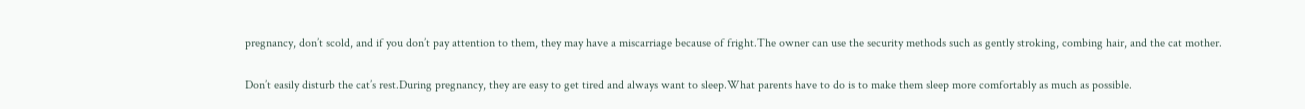pregnancy, don’t scold, and if you don’t pay attention to them, they may have a miscarriage because of fright.The owner can use the security methods such as gently stroking, combing hair, and the cat mother.

Don’t easily disturb the cat’s rest.During pregnancy, they are easy to get tired and always want to sleep.What parents have to do is to make them sleep more comfortably as much as possible.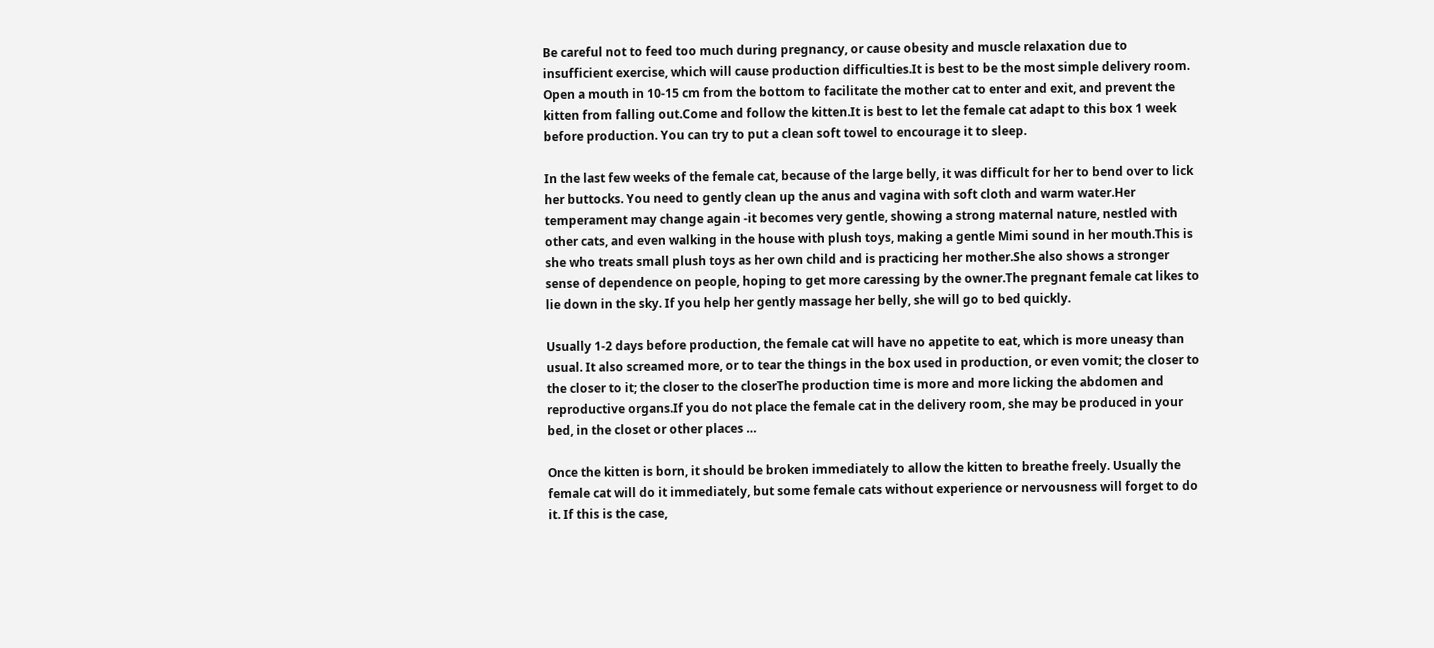Be careful not to feed too much during pregnancy, or cause obesity and muscle relaxation due to insufficient exercise, which will cause production difficulties.It is best to be the most simple delivery room. Open a mouth in 10-15 cm from the bottom to facilitate the mother cat to enter and exit, and prevent the kitten from falling out.Come and follow the kitten.It is best to let the female cat adapt to this box 1 week before production. You can try to put a clean soft towel to encourage it to sleep.

In the last few weeks of the female cat, because of the large belly, it was difficult for her to bend over to lick her buttocks. You need to gently clean up the anus and vagina with soft cloth and warm water.Her temperament may change again -it becomes very gentle, showing a strong maternal nature, nestled with other cats, and even walking in the house with plush toys, making a gentle Mimi sound in her mouth.This is she who treats small plush toys as her own child and is practicing her mother.She also shows a stronger sense of dependence on people, hoping to get more caressing by the owner.The pregnant female cat likes to lie down in the sky. If you help her gently massage her belly, she will go to bed quickly.

Usually 1-2 days before production, the female cat will have no appetite to eat, which is more uneasy than usual. It also screamed more, or to tear the things in the box used in production, or even vomit; the closer to the closer to it; the closer to the closerThe production time is more and more licking the abdomen and reproductive organs.If you do not place the female cat in the delivery room, she may be produced in your bed, in the closet or other places …

Once the kitten is born, it should be broken immediately to allow the kitten to breathe freely. Usually the female cat will do it immediately, but some female cats without experience or nervousness will forget to do it. If this is the case,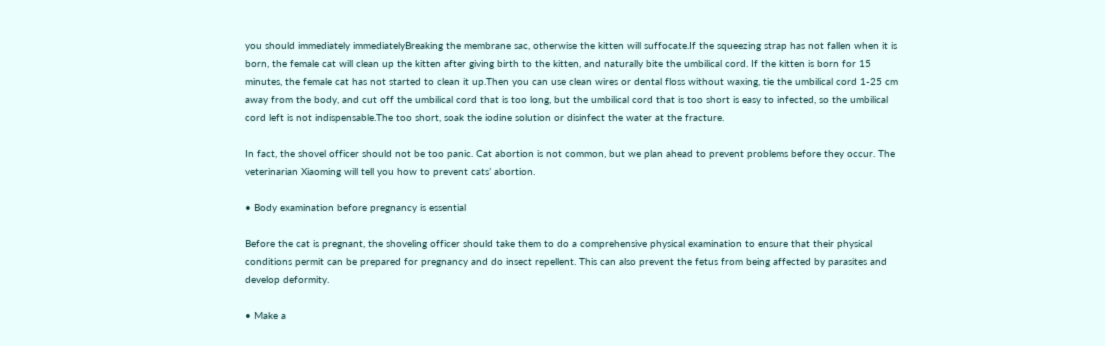you should immediately immediatelyBreaking the membrane sac, otherwise the kitten will suffocate.If the squeezing strap has not fallen when it is born, the female cat will clean up the kitten after giving birth to the kitten, and naturally bite the umbilical cord. If the kitten is born for 15 minutes, the female cat has not started to clean it up.Then you can use clean wires or dental floss without waxing, tie the umbilical cord 1-25 cm away from the body, and cut off the umbilical cord that is too long, but the umbilical cord that is too short is easy to infected, so the umbilical cord left is not indispensable.The too short, soak the iodine solution or disinfect the water at the fracture.

In fact, the shovel officer should not be too panic. Cat abortion is not common, but we plan ahead to prevent problems before they occur. The veterinarian Xiaoming will tell you how to prevent cats’ abortion.

• Body examination before pregnancy is essential

Before the cat is pregnant, the shoveling officer should take them to do a comprehensive physical examination to ensure that their physical conditions permit can be prepared for pregnancy and do insect repellent. This can also prevent the fetus from being affected by parasites and develop deformity.

• Make a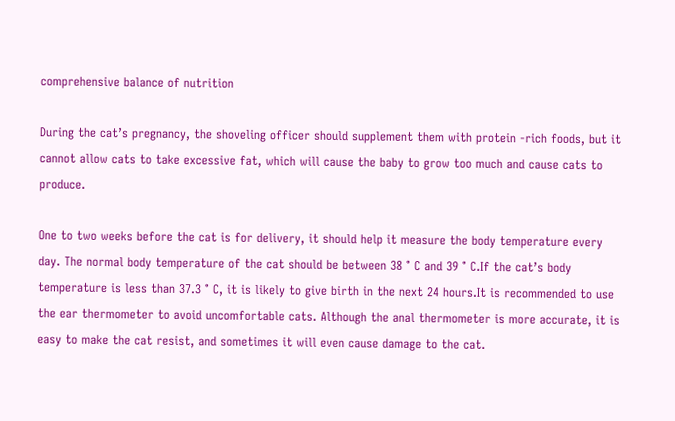comprehensive balance of nutrition

During the cat’s pregnancy, the shoveling officer should supplement them with protein -rich foods, but it cannot allow cats to take excessive fat, which will cause the baby to grow too much and cause cats to produce.

One to two weeks before the cat is for delivery, it should help it measure the body temperature every day. The normal body temperature of the cat should be between 38 ° C and 39 ° C.If the cat’s body temperature is less than 37.3 ° C, it is likely to give birth in the next 24 hours.It is recommended to use the ear thermometer to avoid uncomfortable cats. Although the anal thermometer is more accurate, it is easy to make the cat resist, and sometimes it will even cause damage to the cat.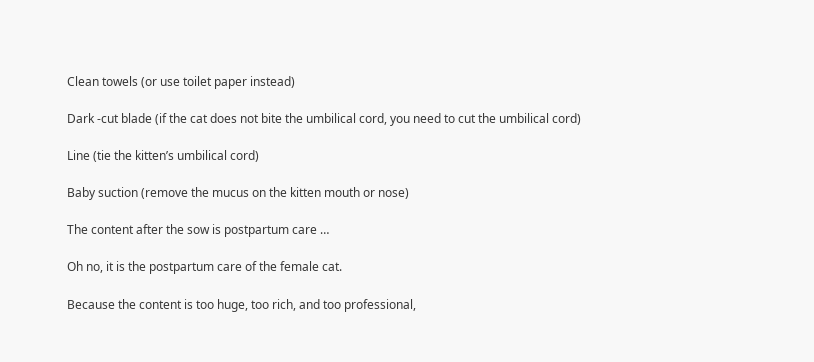Clean towels (or use toilet paper instead)

Dark -cut blade (if the cat does not bite the umbilical cord, you need to cut the umbilical cord)

Line (tie the kitten’s umbilical cord)

Baby suction (remove the mucus on the kitten mouth or nose)

The content after the sow is postpartum care …

Oh no, it is the postpartum care of the female cat.

Because the content is too huge, too rich, and too professional,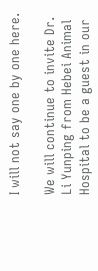I will not say one by one here.

We will continue to invite Dr. Li Yunping from Hebei Animal Hospital to be a guest in our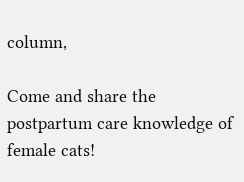column,

Come and share the postpartum care knowledge of female cats!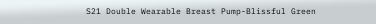S21 Double Wearable Breast Pump-Blissful Green